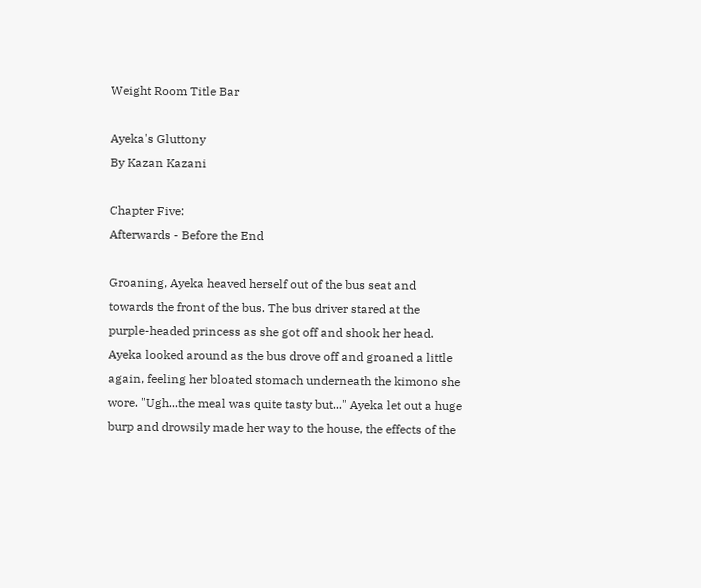Weight Room Title Bar

Ayeka's Gluttony
By Kazan Kazani

Chapter Five:
Afterwards - Before the End

Groaning, Ayeka heaved herself out of the bus seat and towards the front of the bus. The bus driver stared at the purple-headed princess as she got off and shook her head. Ayeka looked around as the bus drove off and groaned a little again, feeling her bloated stomach underneath the kimono she wore. "Ugh...the meal was quite tasty but..." Ayeka let out a huge burp and drowsily made her way to the house, the effects of the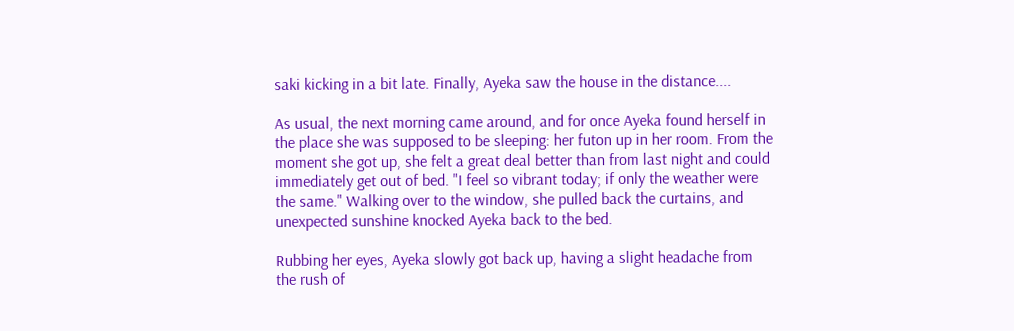saki kicking in a bit late. Finally, Ayeka saw the house in the distance....

As usual, the next morning came around, and for once Ayeka found herself in the place she was supposed to be sleeping: her futon up in her room. From the moment she got up, she felt a great deal better than from last night and could immediately get out of bed. "I feel so vibrant today; if only the weather were the same." Walking over to the window, she pulled back the curtains, and unexpected sunshine knocked Ayeka back to the bed.

Rubbing her eyes, Ayeka slowly got back up, having a slight headache from the rush of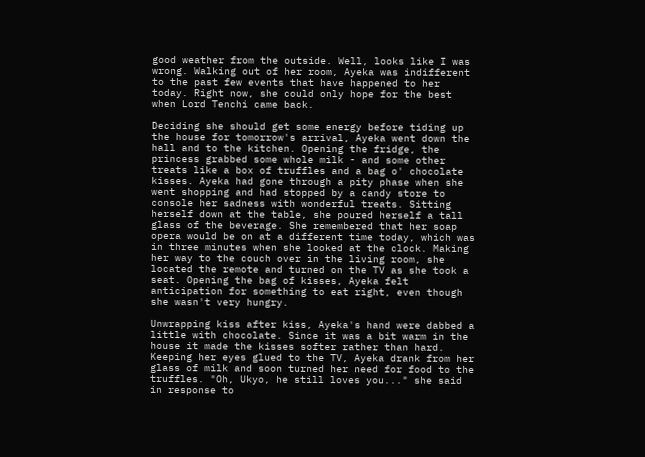good weather from the outside. Well, looks like I was wrong. Walking out of her room, Ayeka was indifferent to the past few events that have happened to her today. Right now, she could only hope for the best when Lord Tenchi came back.

Deciding she should get some energy before tiding up the house for tomorrow's arrival, Ayeka went down the hall and to the kitchen. Opening the fridge, the princess grabbed some whole milk - and some other treats like a box of truffles and a bag o' chocolate kisses. Ayeka had gone through a pity phase when she went shopping and had stopped by a candy store to console her sadness with wonderful treats. Sitting herself down at the table, she poured herself a tall glass of the beverage. She remembered that her soap opera would be on at a different time today, which was in three minutes when she looked at the clock. Making her way to the couch over in the living room, she located the remote and turned on the TV as she took a seat. Opening the bag of kisses, Ayeka felt anticipation for something to eat right, even though she wasn't very hungry.

Unwrapping kiss after kiss, Ayeka's hand were dabbed a little with chocolate. Since it was a bit warm in the house it made the kisses softer rather than hard. Keeping her eyes glued to the TV, Ayeka drank from her glass of milk and soon turned her need for food to the truffles. "Oh, Ukyo, he still loves you..." she said in response to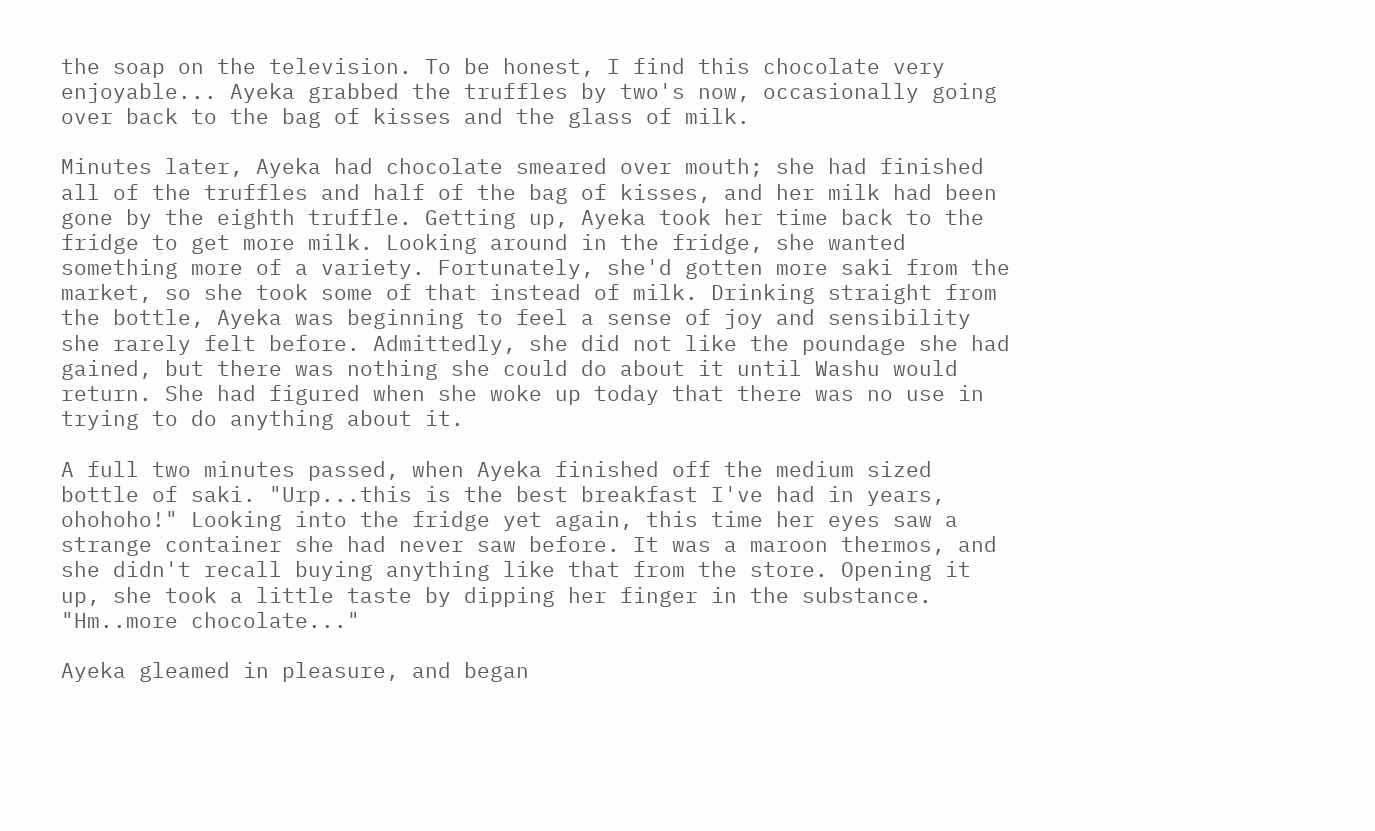the soap on the television. To be honest, I find this chocolate very enjoyable... Ayeka grabbed the truffles by two's now, occasionally going over back to the bag of kisses and the glass of milk.

Minutes later, Ayeka had chocolate smeared over mouth; she had finished all of the truffles and half of the bag of kisses, and her milk had been gone by the eighth truffle. Getting up, Ayeka took her time back to the fridge to get more milk. Looking around in the fridge, she wanted something more of a variety. Fortunately, she'd gotten more saki from the market, so she took some of that instead of milk. Drinking straight from the bottle, Ayeka was beginning to feel a sense of joy and sensibility she rarely felt before. Admittedly, she did not like the poundage she had gained, but there was nothing she could do about it until Washu would return. She had figured when she woke up today that there was no use in trying to do anything about it.

A full two minutes passed, when Ayeka finished off the medium sized bottle of saki. "Urp...this is the best breakfast I've had in years, ohohoho!" Looking into the fridge yet again, this time her eyes saw a strange container she had never saw before. It was a maroon thermos, and she didn't recall buying anything like that from the store. Opening it up, she took a little taste by dipping her finger in the substance. "Hm..more chocolate..."

Ayeka gleamed in pleasure, and began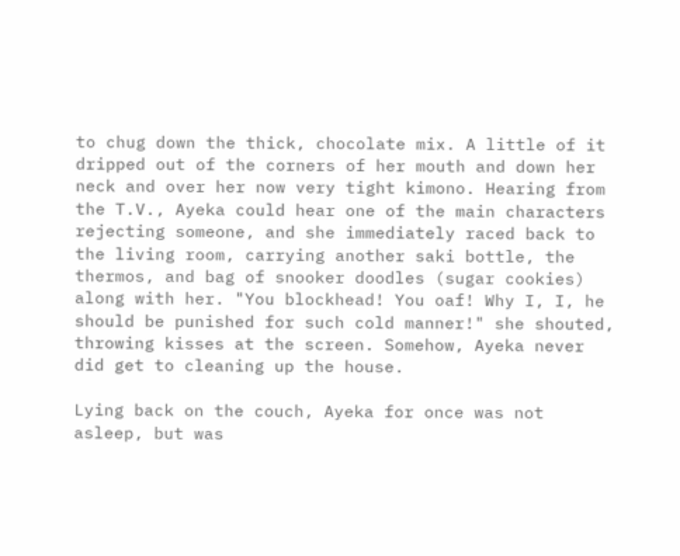to chug down the thick, chocolate mix. A little of it dripped out of the corners of her mouth and down her neck and over her now very tight kimono. Hearing from the T.V., Ayeka could hear one of the main characters rejecting someone, and she immediately raced back to the living room, carrying another saki bottle, the thermos, and bag of snooker doodles (sugar cookies) along with her. "You blockhead! You oaf! Why I, I, he should be punished for such cold manner!" she shouted, throwing kisses at the screen. Somehow, Ayeka never did get to cleaning up the house.

Lying back on the couch, Ayeka for once was not asleep, but was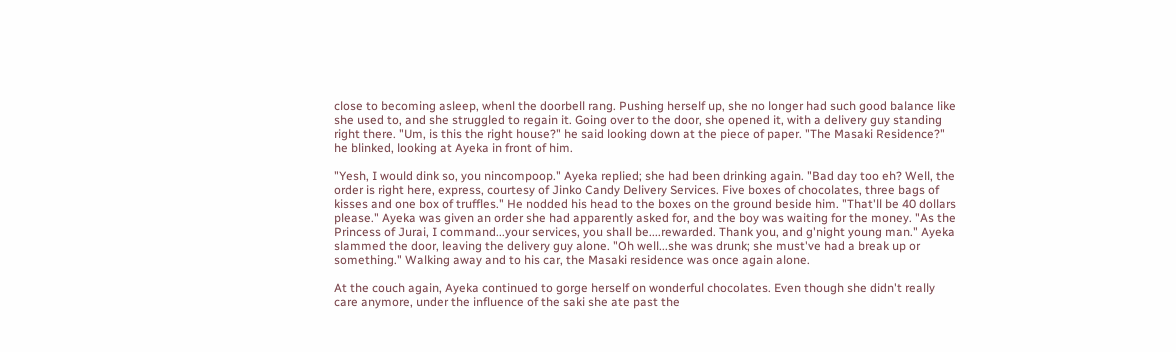close to becoming asleep, whenl the doorbell rang. Pushing herself up, she no longer had such good balance like she used to, and she struggled to regain it. Going over to the door, she opened it, with a delivery guy standing right there. "Um, is this the right house?" he said looking down at the piece of paper. "The Masaki Residence?" he blinked, looking at Ayeka in front of him.

"Yesh, I would dink so, you nincompoop." Ayeka replied; she had been drinking again. "Bad day too eh? Well, the order is right here, express, courtesy of Jinko Candy Delivery Services. Five boxes of chocolates, three bags of kisses and one box of truffles." He nodded his head to the boxes on the ground beside him. "That'll be 40 dollars please." Ayeka was given an order she had apparently asked for, and the boy was waiting for the money. "As the Princess of Jurai, I command...your services, you shall be....rewarded. Thank you, and g'night young man." Ayeka slammed the door, leaving the delivery guy alone. "Oh well...she was drunk; she must've had a break up or something." Walking away and to his car, the Masaki residence was once again alone.

At the couch again, Ayeka continued to gorge herself on wonderful chocolates. Even though she didn't really care anymore, under the influence of the saki she ate past the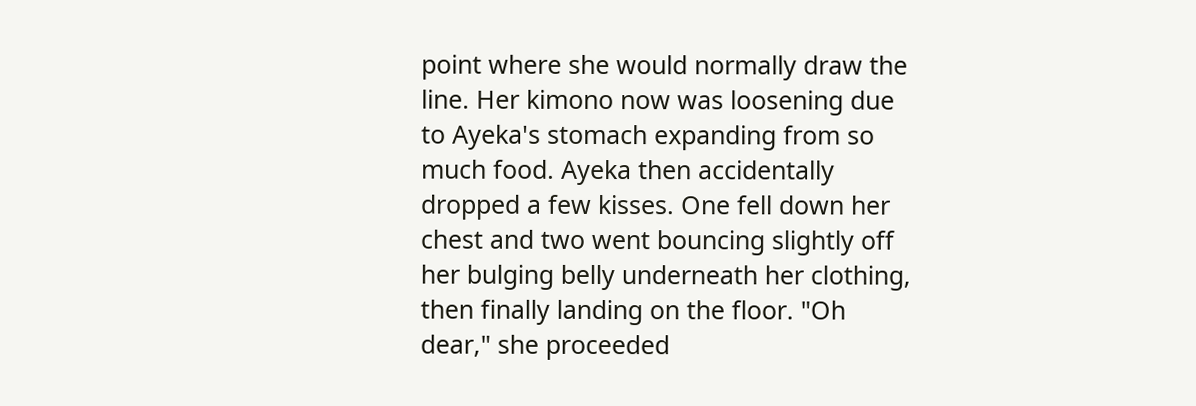point where she would normally draw the line. Her kimono now was loosening due to Ayeka's stomach expanding from so much food. Ayeka then accidentally dropped a few kisses. One fell down her chest and two went bouncing slightly off her bulging belly underneath her clothing, then finally landing on the floor. "Oh dear," she proceeded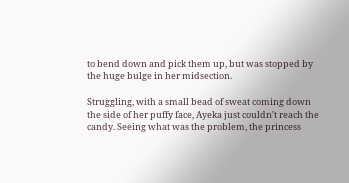to bend down and pick them up, but was stopped by the huge bulge in her midsection.

Struggling, with a small bead of sweat coming down the side of her puffy face, Ayeka just couldn't reach the candy. Seeing what was the problem, the princess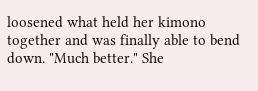loosened what held her kimono together and was finally able to bend down. "Much better." She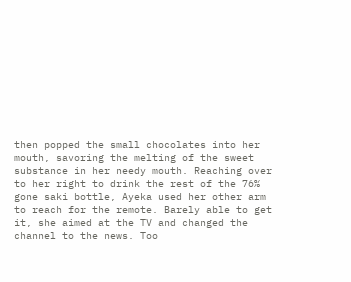then popped the small chocolates into her mouth, savoring the melting of the sweet substance in her needy mouth. Reaching over to her right to drink the rest of the 76% gone saki bottle, Ayeka used her other arm to reach for the remote. Barely able to get it, she aimed at the TV and changed the channel to the news. Too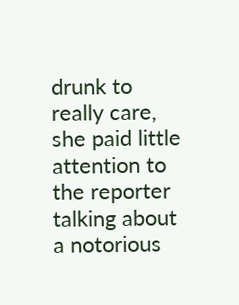drunk to really care, she paid little attention to the reporter talking about a notorious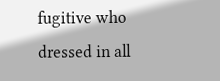fugitive who dressed in all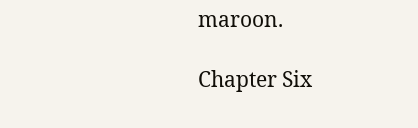maroon.

Chapter Six